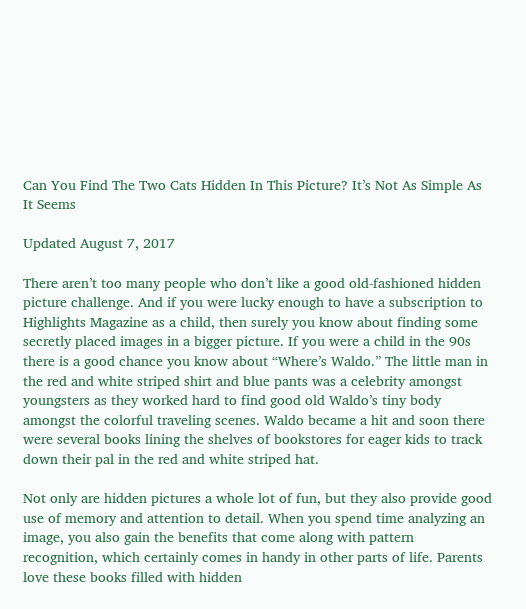Can You Find The Two Cats Hidden In This Picture? It’s Not As Simple As It Seems

Updated August 7, 2017

There aren’t too many people who don’t like a good old-fashioned hidden picture challenge. And if you were lucky enough to have a subscription to Highlights Magazine as a child, then surely you know about finding some secretly placed images in a bigger picture. If you were a child in the 90s there is a good chance you know about “Where’s Waldo.” The little man in the red and white striped shirt and blue pants was a celebrity amongst youngsters as they worked hard to find good old Waldo’s tiny body amongst the colorful traveling scenes. Waldo became a hit and soon there were several books lining the shelves of bookstores for eager kids to track down their pal in the red and white striped hat.

Not only are hidden pictures a whole lot of fun, but they also provide good use of memory and attention to detail. When you spend time analyzing an image, you also gain the benefits that come along with pattern recognition, which certainly comes in handy in other parts of life. Parents love these books filled with hidden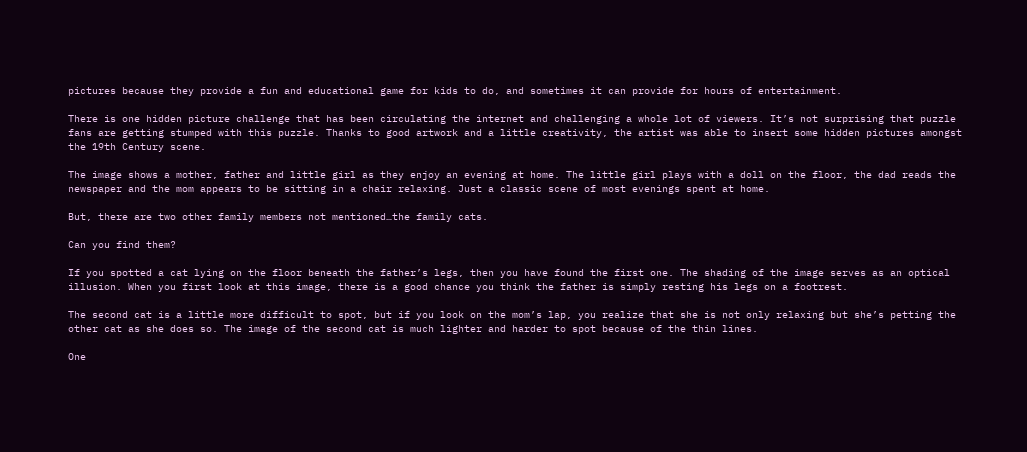pictures because they provide a fun and educational game for kids to do, and sometimes it can provide for hours of entertainment.

There is one hidden picture challenge that has been circulating the internet and challenging a whole lot of viewers. It’s not surprising that puzzle fans are getting stumped with this puzzle. Thanks to good artwork and a little creativity, the artist was able to insert some hidden pictures amongst the 19th Century scene.

The image shows a mother, father and little girl as they enjoy an evening at home. The little girl plays with a doll on the floor, the dad reads the newspaper and the mom appears to be sitting in a chair relaxing. Just a classic scene of most evenings spent at home.

But, there are two other family members not mentioned…the family cats.

Can you find them?

If you spotted a cat lying on the floor beneath the father’s legs, then you have found the first one. The shading of the image serves as an optical illusion. When you first look at this image, there is a good chance you think the father is simply resting his legs on a footrest.

The second cat is a little more difficult to spot, but if you look on the mom’s lap, you realize that she is not only relaxing but she’s petting the other cat as she does so. The image of the second cat is much lighter and harder to spot because of the thin lines.

One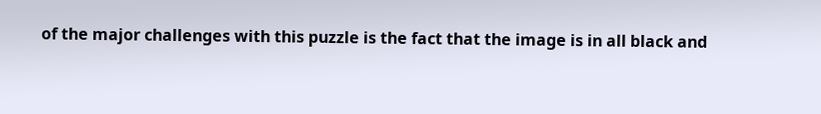of the major challenges with this puzzle is the fact that the image is in all black and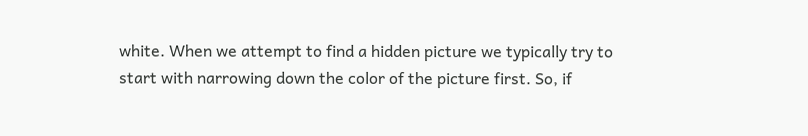white. When we attempt to find a hidden picture we typically try to start with narrowing down the color of the picture first. So, if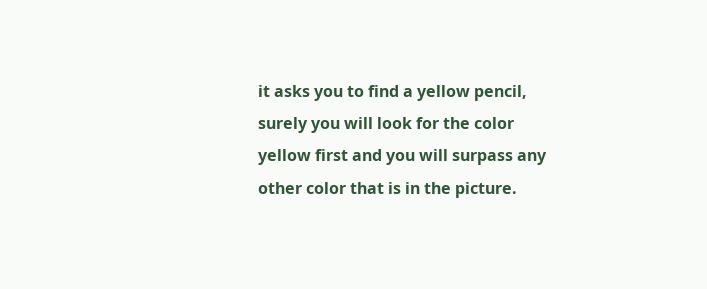it asks you to find a yellow pencil, surely you will look for the color yellow first and you will surpass any other color that is in the picture.